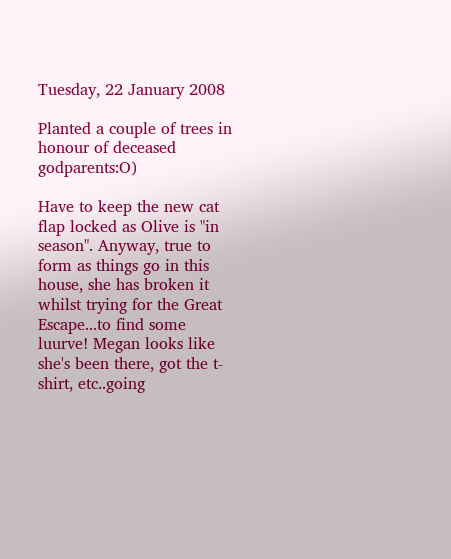Tuesday, 22 January 2008

Planted a couple of trees in honour of deceased godparents:O)

Have to keep the new cat flap locked as Olive is "in season". Anyway, true to form as things go in this house, she has broken it whilst trying for the Great Escape...to find some luurve! Megan looks like she's been there, got the t-shirt, etc..going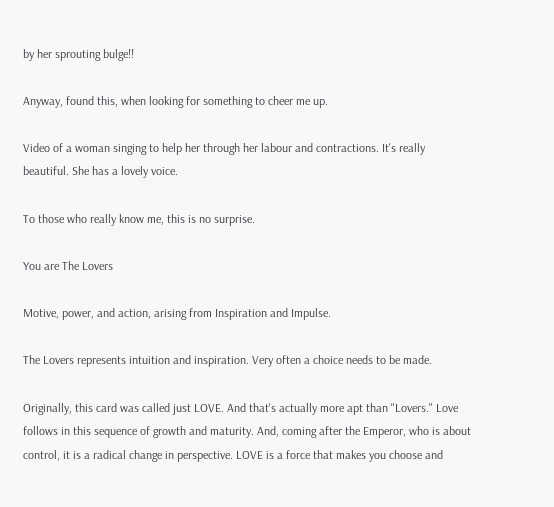by her sprouting bulge!!

Anyway, found this, when looking for something to cheer me up.

Video of a woman singing to help her through her labour and contractions. It's really beautiful. She has a lovely voice.

To those who really know me, this is no surprise.

You are The Lovers

Motive, power, and action, arising from Inspiration and Impulse.

The Lovers represents intuition and inspiration. Very often a choice needs to be made.

Originally, this card was called just LOVE. And that's actually more apt than "Lovers." Love follows in this sequence of growth and maturity. And, coming after the Emperor, who is about control, it is a radical change in perspective. LOVE is a force that makes you choose and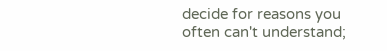decide for reasons you often can't understand;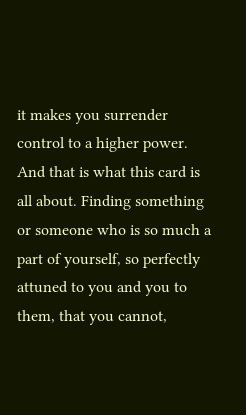it makes you surrender control to a higher power. And that is what this card is all about. Finding something or someone who is so much a part of yourself, so perfectly attuned to you and you to them, that you cannot,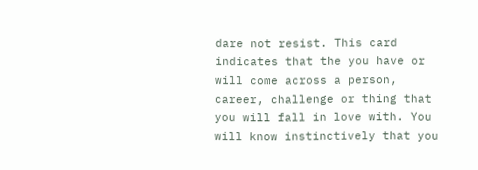dare not resist. This card indicates that the you have or will come across a person, career, challenge or thing that you will fall in love with. You will know instinctively that you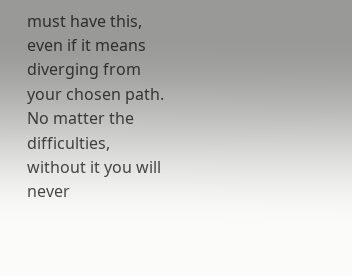must have this, even if it means diverging from your chosen path. No matter the difficulties, without it you will never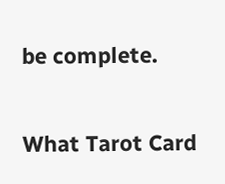be complete.

What Tarot Card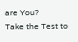are You?
Take the Test to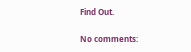Find Out.

No comments: